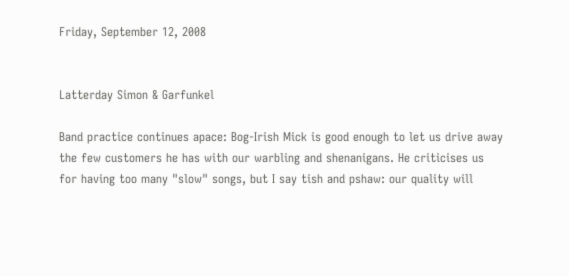Friday, September 12, 2008


Latterday Simon & Garfunkel

Band practice continues apace: Bog-Irish Mick is good enough to let us drive away the few customers he has with our warbling and shenanigans. He criticises us for having too many "slow" songs, but I say tish and pshaw: our quality will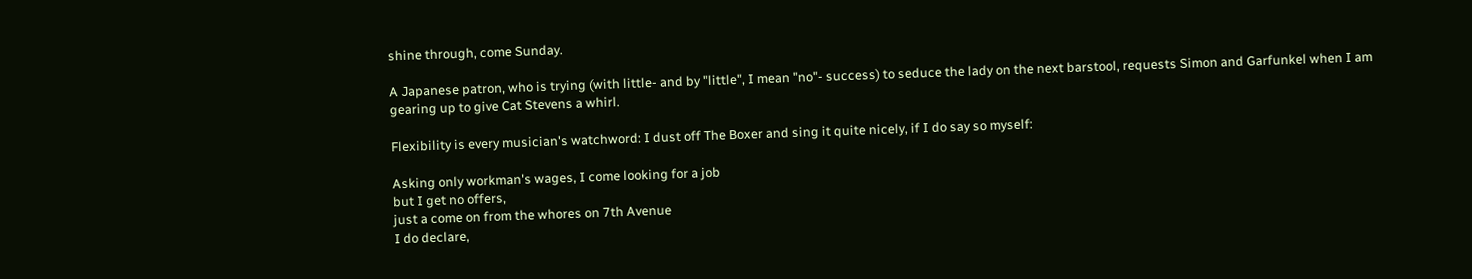shine through, come Sunday.

A Japanese patron, who is trying (with little- and by "little", I mean "no"- success) to seduce the lady on the next barstool, requests Simon and Garfunkel when I am gearing up to give Cat Stevens a whirl.

Flexibility is every musician's watchword: I dust off The Boxer and sing it quite nicely, if I do say so myself:

Asking only workman's wages, I come looking for a job
but I get no offers,
just a come on from the whores on 7th Avenue
I do declare,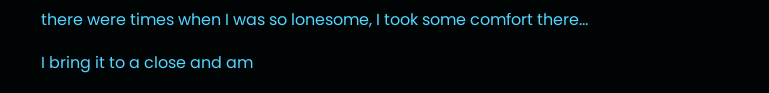there were times when I was so lonesome, I took some comfort there...

I bring it to a close and am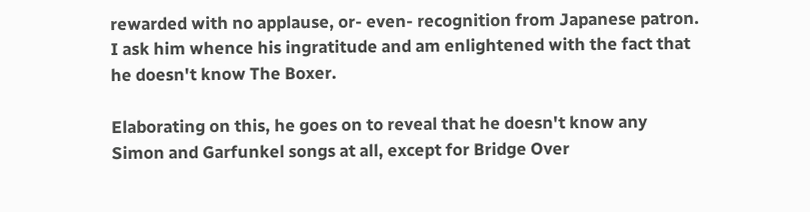rewarded with no applause, or- even- recognition from Japanese patron. I ask him whence his ingratitude and am enlightened with the fact that he doesn't know The Boxer.

Elaborating on this, he goes on to reveal that he doesn't know any Simon and Garfunkel songs at all, except for Bridge Over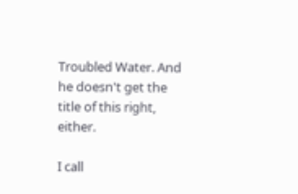Troubled Water. And he doesn't get the title of this right, either.

I call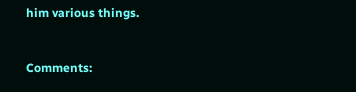him various things.


Comments: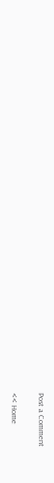Post a Comment

<< Home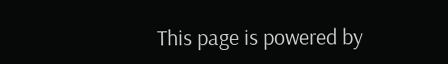This page is powered by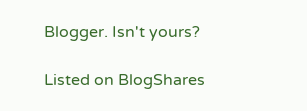Blogger. Isn't yours?

Listed on BlogShares